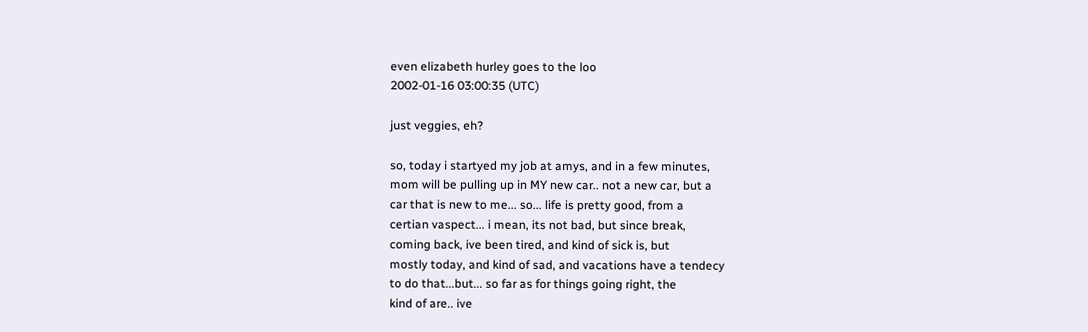even elizabeth hurley goes to the loo
2002-01-16 03:00:35 (UTC)

just veggies, eh?

so, today i startyed my job at amys, and in a few minutes,
mom will be pulling up in MY new car.. not a new car, but a
car that is new to me... so... life is pretty good, from a
certian vaspect... i mean, its not bad, but since break,
coming back, ive been tired, and kind of sick is, but
mostly today, and kind of sad, and vacations have a tendecy
to do that...but... so far as for things going right, the
kind of are.. ive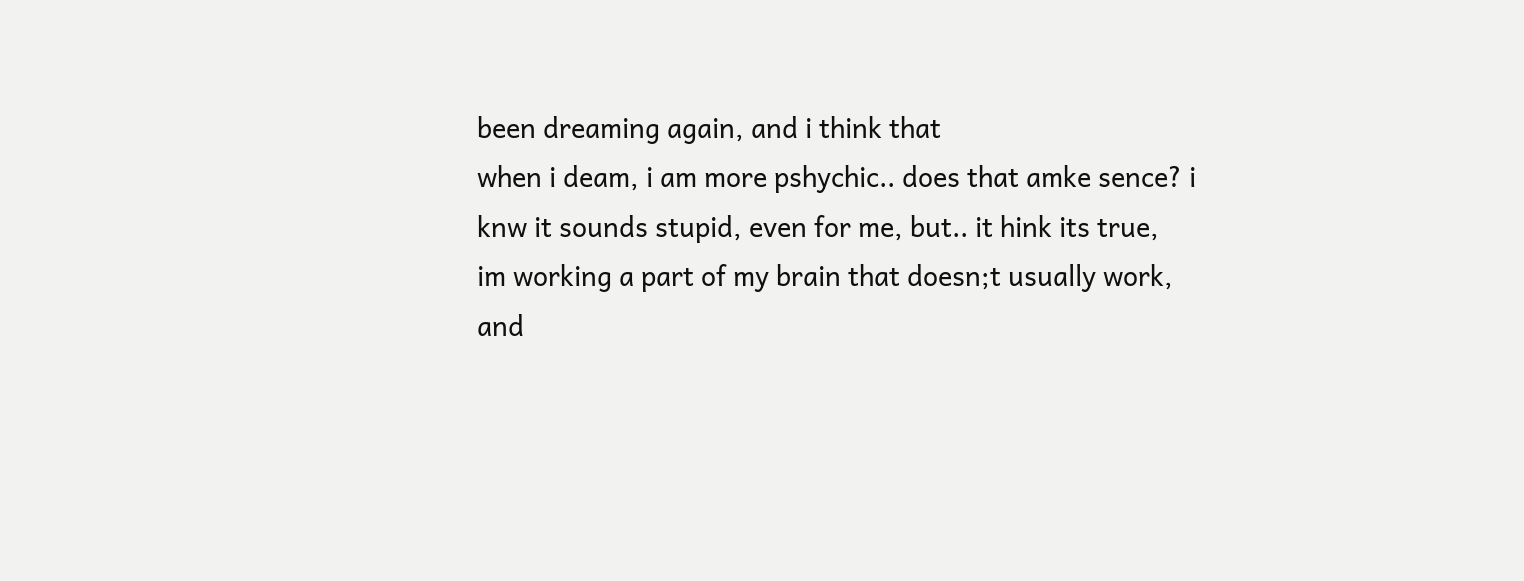been dreaming again, and i think that
when i deam, i am more pshychic.. does that amke sence? i
knw it sounds stupid, even for me, but.. it hink its true,
im working a part of my brain that doesn;t usually work,
and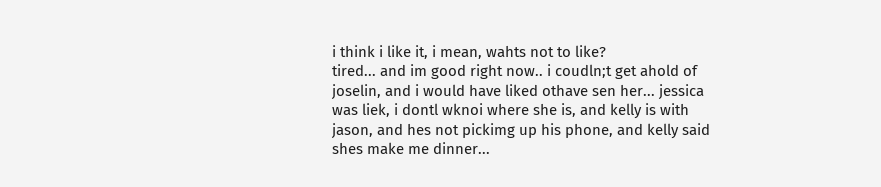i think i like it, i mean, wahts not to like?
tired... and im good right now.. i coudln;t get ahold of
joselin, and i would have liked othave sen her... jessica
was liek, i dontl wknoi where she is, and kelly is with
jason, and hes not pickimg up his phone, and kelly said
shes make me dinner...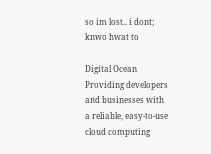so im lost.. i dont; knwo hwat to

Digital Ocean
Providing developers and businesses with a reliable, easy-to-use cloud computing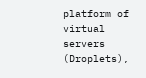platform of virtual servers (Droplets),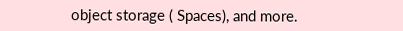object storage ( Spaces), and more.